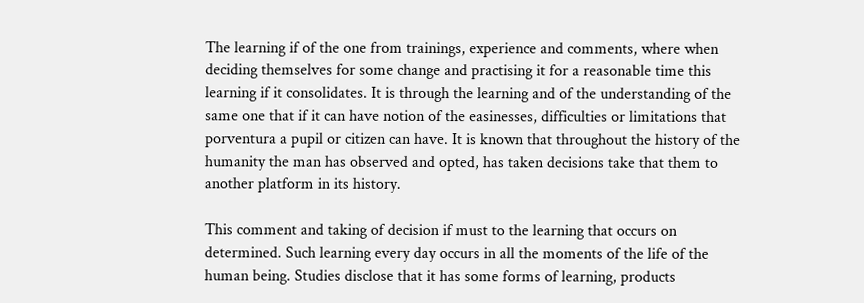The learning if of the one from trainings, experience and comments, where when deciding themselves for some change and practising it for a reasonable time this learning if it consolidates. It is through the learning and of the understanding of the same one that if it can have notion of the easinesses, difficulties or limitations that porventura a pupil or citizen can have. It is known that throughout the history of the humanity the man has observed and opted, has taken decisions take that them to another platform in its history.

This comment and taking of decision if must to the learning that occurs on determined. Such learning every day occurs in all the moments of the life of the human being. Studies disclose that it has some forms of learning, products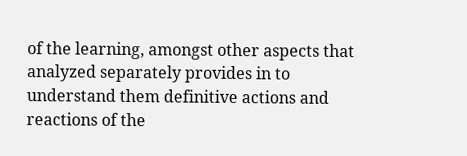of the learning, amongst other aspects that analyzed separately provides in to understand them definitive actions and reactions of the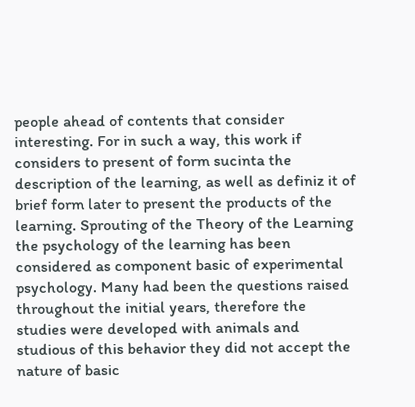people ahead of contents that consider interesting. For in such a way, this work if considers to present of form sucinta the description of the learning, as well as definiz it of brief form later to present the products of the learning. Sprouting of the Theory of the Learning the psychology of the learning has been considered as component basic of experimental psychology. Many had been the questions raised throughout the initial years, therefore the studies were developed with animals and studious of this behavior they did not accept the nature of basic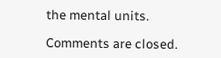the mental units.

Comments are closed.